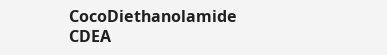CocoDiethanolamide CDEA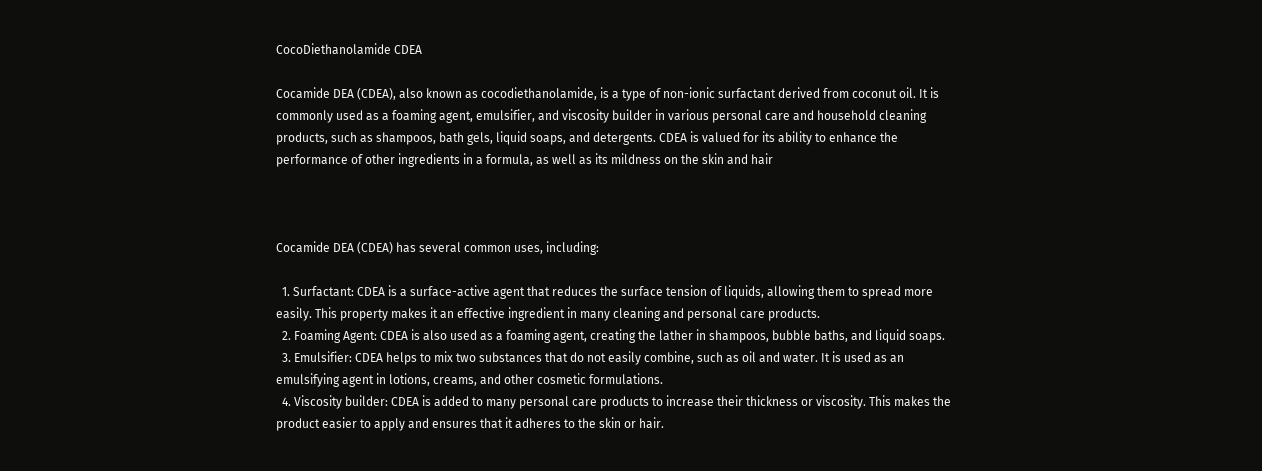CocoDiethanolamide CDEA

Cocamide DEA (CDEA), also known as cocodiethanolamide, is a type of non-ionic surfactant derived from coconut oil. It is commonly used as a foaming agent, emulsifier, and viscosity builder in various personal care and household cleaning products, such as shampoos, bath gels, liquid soaps, and detergents. CDEA is valued for its ability to enhance the performance of other ingredients in a formula, as well as its mildness on the skin and hair



Cocamide DEA (CDEA) has several common uses, including:

  1. Surfactant: CDEA is a surface-active agent that reduces the surface tension of liquids, allowing them to spread more easily. This property makes it an effective ingredient in many cleaning and personal care products.
  2. Foaming Agent: CDEA is also used as a foaming agent, creating the lather in shampoos, bubble baths, and liquid soaps.
  3. Emulsifier: CDEA helps to mix two substances that do not easily combine, such as oil and water. It is used as an emulsifying agent in lotions, creams, and other cosmetic formulations.
  4. Viscosity builder: CDEA is added to many personal care products to increase their thickness or viscosity. This makes the product easier to apply and ensures that it adheres to the skin or hair.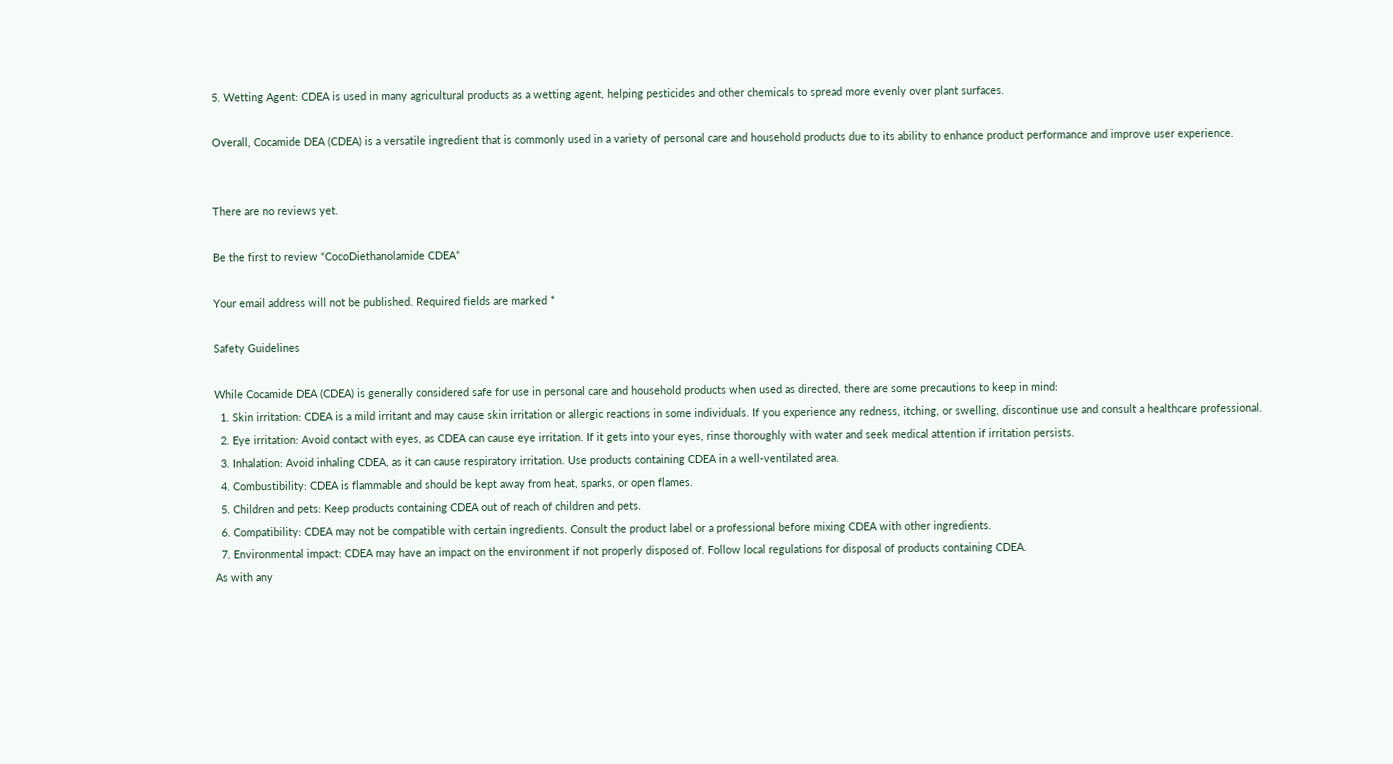5. Wetting Agent: CDEA is used in many agricultural products as a wetting agent, helping pesticides and other chemicals to spread more evenly over plant surfaces.

Overall, Cocamide DEA (CDEA) is a versatile ingredient that is commonly used in a variety of personal care and household products due to its ability to enhance product performance and improve user experience.


There are no reviews yet.

Be the first to review “CocoDiethanolamide CDEA”

Your email address will not be published. Required fields are marked *

Safety Guidelines

While Cocamide DEA (CDEA) is generally considered safe for use in personal care and household products when used as directed, there are some precautions to keep in mind:
  1. Skin irritation: CDEA is a mild irritant and may cause skin irritation or allergic reactions in some individuals. If you experience any redness, itching, or swelling, discontinue use and consult a healthcare professional.
  2. Eye irritation: Avoid contact with eyes, as CDEA can cause eye irritation. If it gets into your eyes, rinse thoroughly with water and seek medical attention if irritation persists.
  3. Inhalation: Avoid inhaling CDEA, as it can cause respiratory irritation. Use products containing CDEA in a well-ventilated area.
  4. Combustibility: CDEA is flammable and should be kept away from heat, sparks, or open flames.
  5. Children and pets: Keep products containing CDEA out of reach of children and pets.
  6. Compatibility: CDEA may not be compatible with certain ingredients. Consult the product label or a professional before mixing CDEA with other ingredients.
  7. Environmental impact: CDEA may have an impact on the environment if not properly disposed of. Follow local regulations for disposal of products containing CDEA.
As with any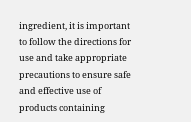ingredient, it is important to follow the directions for use and take appropriate precautions to ensure safe and effective use of products containing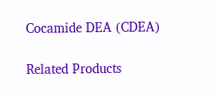Cocamide DEA (CDEA)

Related Products